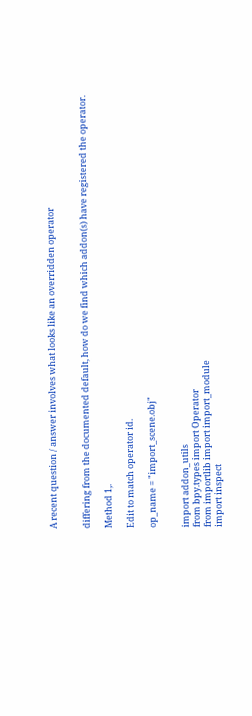A recent question / answer involves what looks like an overridden operator


differing from the documented default, how do we find which addon(s) have registered the operator.

Method 1,.

Edit to match operator id.

op_name = "import_scene.obj"


import addon_utils
from bpy.types import Operator
from importlib import import_module
import inspect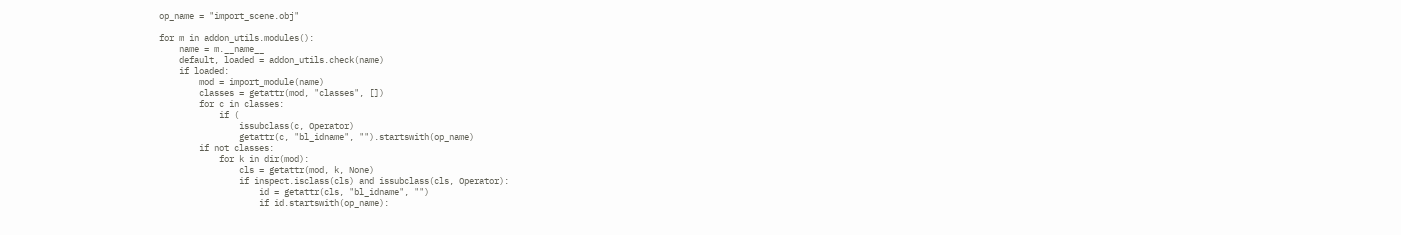op_name = "import_scene.obj"

for m in addon_utils.modules():
    name = m.__name__
    default, loaded = addon_utils.check(name)
    if loaded:
        mod = import_module(name)
        classes = getattr(mod, "classes", [])
        for c in classes:
            if (
                issubclass(c, Operator)
                getattr(c, "bl_idname", "").startswith(op_name)
        if not classes:
            for k in dir(mod):
                cls = getattr(mod, k, None)
                if inspect.isclass(cls) and issubclass(cls, Operator):
                    id = getattr(cls, "bl_idname", "")
                    if id.startswith(op_name):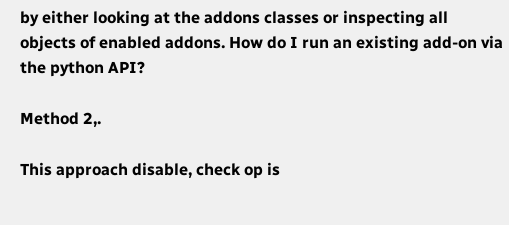by either looking at the addons classes or inspecting all objects of enabled addons. How do I run an existing add-on via the python API?

Method 2,.

This approach disable, check op is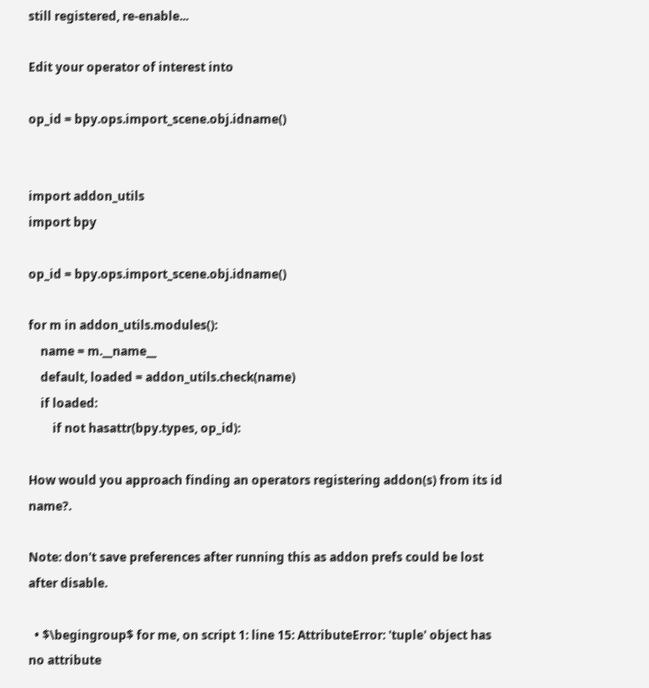still registered, re-enable...

Edit your operator of interest into

op_id = bpy.ops.import_scene.obj.idname()


import addon_utils
import bpy

op_id = bpy.ops.import_scene.obj.idname()

for m in addon_utils.modules():
    name = m.__name__
    default, loaded = addon_utils.check(name)
    if loaded:
        if not hasattr(bpy.types, op_id):

How would you approach finding an operators registering addon(s) from its id name?.

Note: don't save preferences after running this as addon prefs could be lost after disable.

  • $\begingroup$ for me, on script 1: line 15: AttributeError: 'tuple' object has no attribute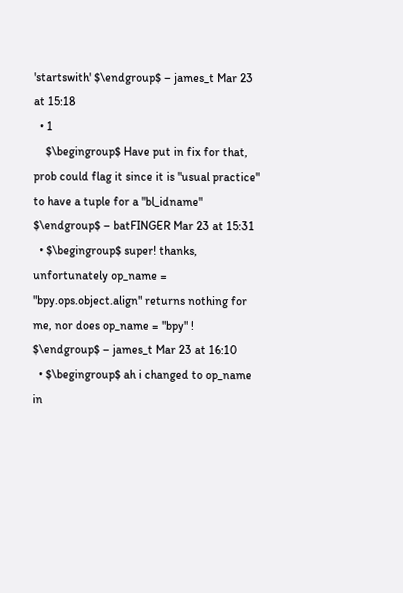'startswith' $\endgroup$ – james_t Mar 23 at 15:18
  • 1
    $\begingroup$ Have put in fix for that, prob could flag it since it is "usual practice" to have a tuple for a "bl_idname" $\endgroup$ – batFINGER Mar 23 at 15:31
  • $\begingroup$ super! thanks, unfortunately op_name = "bpy.ops.object.align" returns nothing for me, nor does op_name = "bpy" ! $\endgroup$ – james_t Mar 23 at 16:10
  • $\begingroup$ ah i changed to op_name in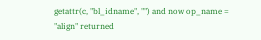getattr(c, "bl_idname", "") and now op_name = "align" returned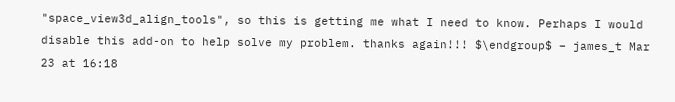"space_view3d_align_tools", so this is getting me what I need to know. Perhaps I would disable this add-on to help solve my problem. thanks again!!! $\endgroup$ – james_t Mar 23 at 16:18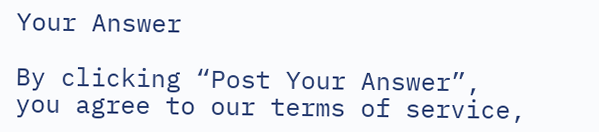Your Answer

By clicking “Post Your Answer”, you agree to our terms of service,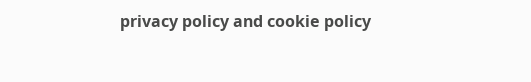privacy policy and cookie policy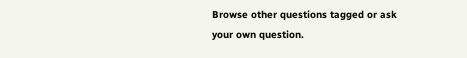Browse other questions tagged or ask your own question.